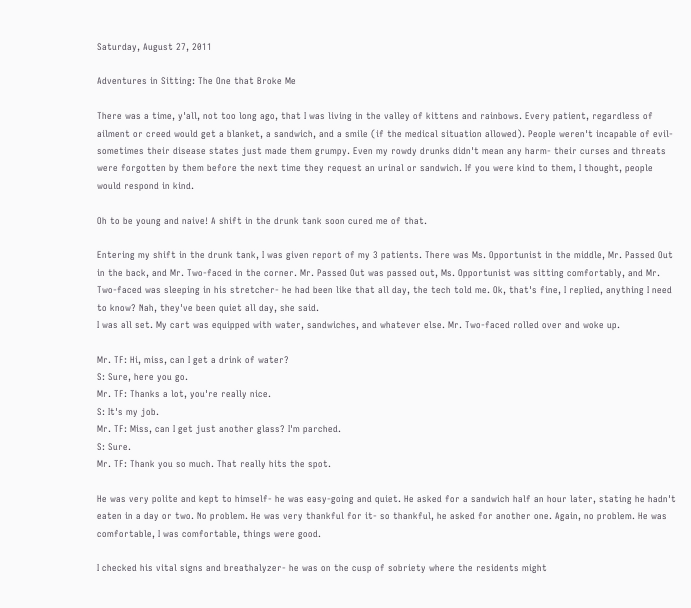Saturday, August 27, 2011

Adventures in Sitting: The One that Broke Me

There was a time, y'all, not too long ago, that I was living in the valley of kittens and rainbows. Every patient, regardless of ailment or creed would get a blanket, a sandwich, and a smile (if the medical situation allowed). People weren't incapable of evil- sometimes their disease states just made them grumpy. Even my rowdy drunks didn't mean any harm- their curses and threats were forgotten by them before the next time they request an urinal or sandwich. If you were kind to them, I thought, people would respond in kind.

Oh to be young and naive! A shift in the drunk tank soon cured me of that.

Entering my shift in the drunk tank, I was given report of my 3 patients. There was Ms. Opportunist in the middle, Mr. Passed Out in the back, and Mr. Two-faced in the corner. Mr. Passed Out was passed out, Ms. Opportunist was sitting comfortably, and Mr. Two-faced was sleeping in his stretcher- he had been like that all day, the tech told me. Ok, that's fine, I replied, anything I need to know? Nah, they've been quiet all day, she said.
I was all set. My cart was equipped with water, sandwiches, and whatever else. Mr. Two-faced rolled over and woke up.

Mr. TF: Hi, miss, can I get a drink of water?
S: Sure, here you go.
Mr. TF: Thanks a lot, you're really nice.
S: It's my job.
Mr. TF: Miss, can I get just another glass? I'm parched.
S: Sure.
Mr. TF: Thank you so much. That really hits the spot.

He was very polite and kept to himself- he was easy-going and quiet. He asked for a sandwich half an hour later, stating he hadn't eaten in a day or two. No problem. He was very thankful for it- so thankful, he asked for another one. Again, no problem. He was comfortable, I was comfortable, things were good.

I checked his vital signs and breathalyzer- he was on the cusp of sobriety where the residents might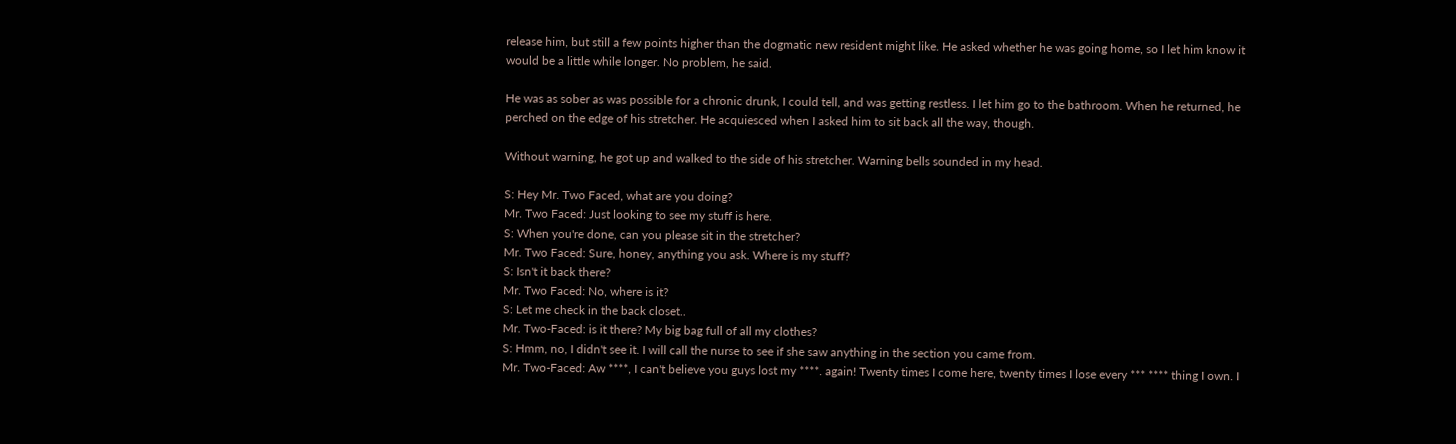release him, but still a few points higher than the dogmatic new resident might like. He asked whether he was going home, so I let him know it would be a little while longer. No problem, he said.

He was as sober as was possible for a chronic drunk, I could tell, and was getting restless. I let him go to the bathroom. When he returned, he perched on the edge of his stretcher. He acquiesced when I asked him to sit back all the way, though.

Without warning, he got up and walked to the side of his stretcher. Warning bells sounded in my head.

S: Hey Mr. Two Faced, what are you doing?
Mr. Two Faced: Just looking to see my stuff is here.
S: When you're done, can you please sit in the stretcher?
Mr. Two Faced: Sure, honey, anything you ask. Where is my stuff?
S: Isn't it back there?
Mr. Two Faced: No, where is it?
S: Let me check in the back closet..
Mr. Two-Faced: is it there? My big bag full of all my clothes?
S: Hmm, no, I didn't see it. I will call the nurse to see if she saw anything in the section you came from.
Mr. Two-Faced: Aw ****, I can't believe you guys lost my ****. again! Twenty times I come here, twenty times I lose every *** **** thing I own. I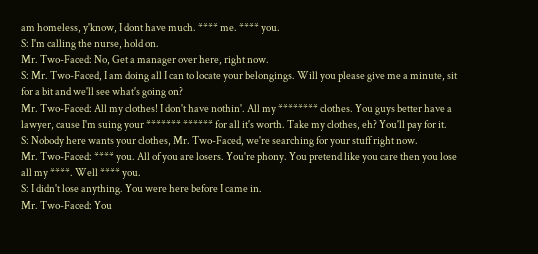am homeless, y'know, I dont have much. **** me. **** you.
S: I'm calling the nurse, hold on.
Mr. Two-Faced: No, Get a manager over here, right now.
S: Mr. Two-Faced, I am doing all I can to locate your belongings. Will you please give me a minute, sit for a bit and we'll see what's going on?
Mr. Two-Faced: All my clothes! I don't have nothin'. All my ******** clothes. You guys better have a lawyer, cause I'm suing your ******* ****** for all it's worth. Take my clothes, eh? You'll pay for it.
S: Nobody here wants your clothes, Mr. Two-Faced, we're searching for your stuff right now.
Mr. Two-Faced: **** you. All of you are losers. You're phony. You pretend like you care then you lose all my ****. Well **** you.
S: I didn't lose anything. You were here before I came in.
Mr. Two-Faced: You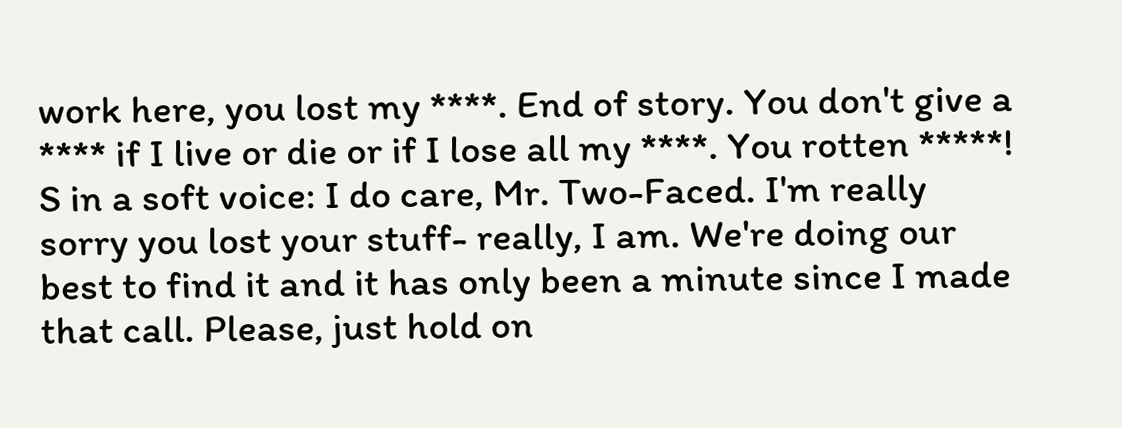work here, you lost my ****. End of story. You don't give a **** if I live or die or if I lose all my ****. You rotten *****!
S in a soft voice: I do care, Mr. Two-Faced. I'm really sorry you lost your stuff- really, I am. We're doing our best to find it and it has only been a minute since I made that call. Please, just hold on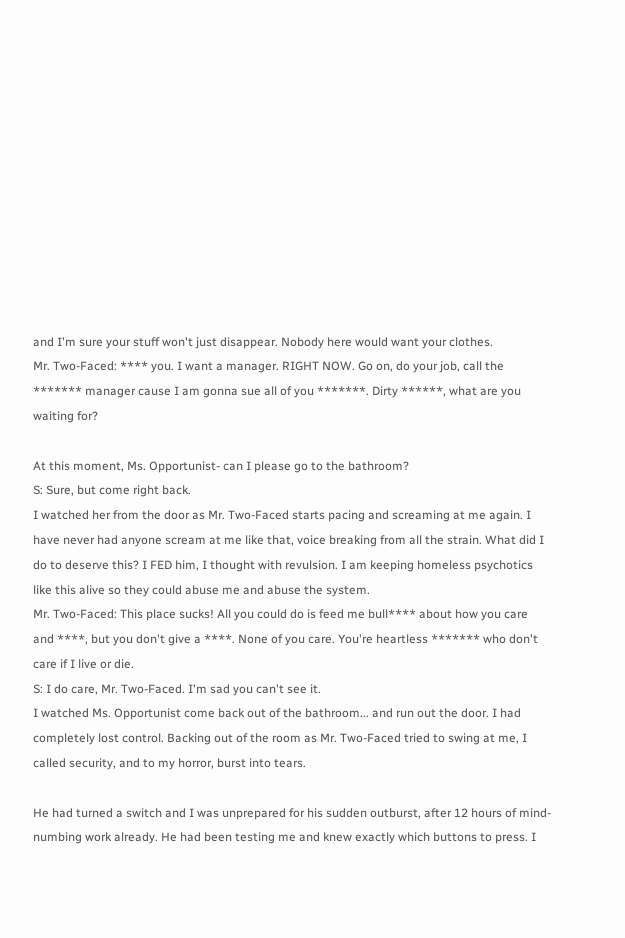and I'm sure your stuff won't just disappear. Nobody here would want your clothes.
Mr. Two-Faced: **** you. I want a manager. RIGHT NOW. Go on, do your job, call the ******* manager cause I am gonna sue all of you *******. Dirty ******, what are you waiting for?

At this moment, Ms. Opportunist- can I please go to the bathroom?
S: Sure, but come right back.
I watched her from the door as Mr. Two-Faced starts pacing and screaming at me again. I have never had anyone scream at me like that, voice breaking from all the strain. What did I do to deserve this? I FED him, I thought with revulsion. I am keeping homeless psychotics like this alive so they could abuse me and abuse the system.
Mr. Two-Faced: This place sucks! All you could do is feed me bull**** about how you care and ****, but you don't give a ****. None of you care. You're heartless ******* who don't care if I live or die.
S: I do care, Mr. Two-Faced. I'm sad you can't see it.
I watched Ms. Opportunist come back out of the bathroom... and run out the door. I had completely lost control. Backing out of the room as Mr. Two-Faced tried to swing at me, I called security, and to my horror, burst into tears.

He had turned a switch and I was unprepared for his sudden outburst, after 12 hours of mind-numbing work already. He had been testing me and knew exactly which buttons to press. I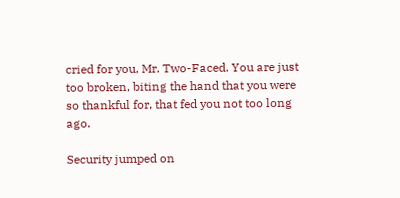cried for you, Mr. Two-Faced. You are just too broken, biting the hand that you were so thankful for, that fed you not too long ago.

Security jumped on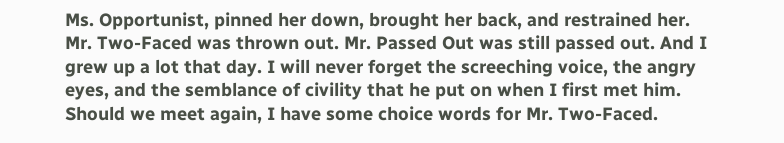Ms. Opportunist, pinned her down, brought her back, and restrained her. Mr. Two-Faced was thrown out. Mr. Passed Out was still passed out. And I grew up a lot that day. I will never forget the screeching voice, the angry eyes, and the semblance of civility that he put on when I first met him. Should we meet again, I have some choice words for Mr. Two-Faced.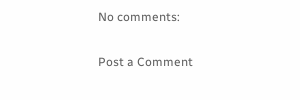No comments:

Post a Comment